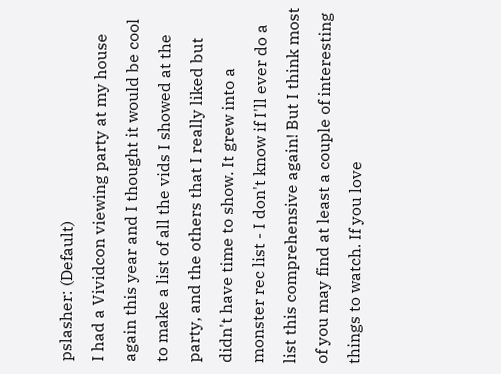pslasher: (Default)
I had a Vividcon viewing party at my house again this year and I thought it would be cool to make a list of all the vids I showed at the party, and the others that I really liked but didn't have time to show. It grew into a monster rec list - I don't know if I'll ever do a list this comprehensive again! But I think most of you may find at least a couple of interesting things to watch. If you love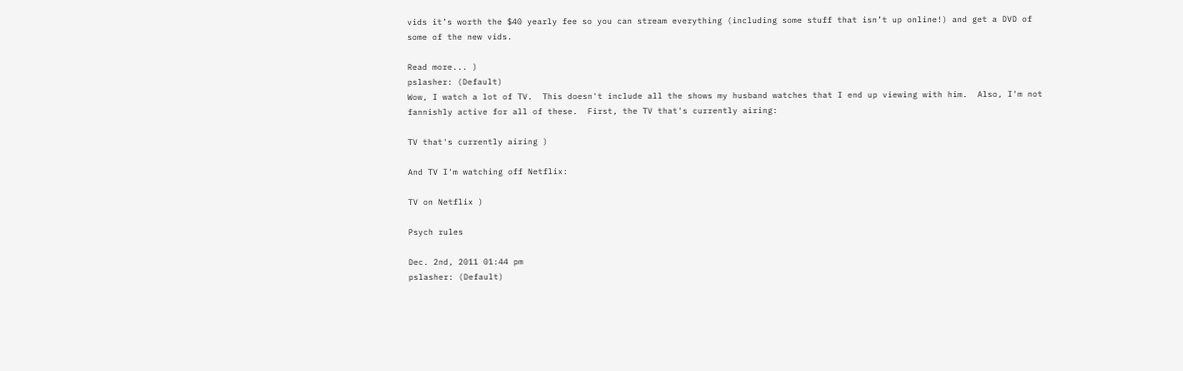vids it’s worth the $40 yearly fee so you can stream everything (including some stuff that isn’t up online!) and get a DVD of some of the new vids.

Read more... )
pslasher: (Default)
Wow, I watch a lot of TV.  This doesn't include all the shows my husband watches that I end up viewing with him.  Also, I'm not fannishly active for all of these.  First, the TV that's currently airing:

TV that's currently airing )

And TV I'm watching off Netflix:

TV on Netflix )

Psych rules

Dec. 2nd, 2011 01:44 pm
pslasher: (Default)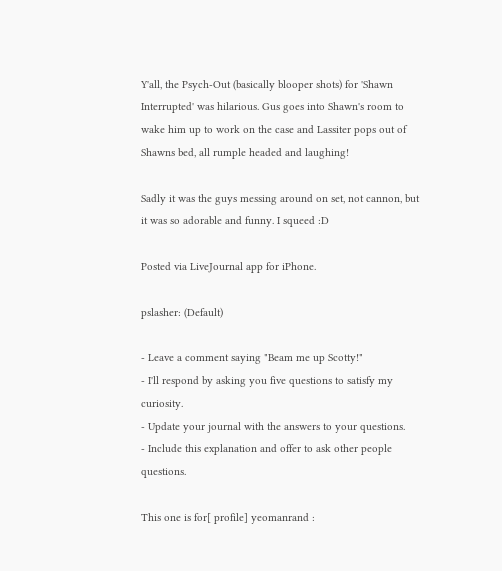Y'all, the Psych-Out (basically blooper shots) for 'Shawn Interrupted' was hilarious. Gus goes into Shawn's room to wake him up to work on the case and Lassiter pops out of Shawns bed, all rumple headed and laughing!

Sadly it was the guys messing around on set, not cannon, but it was so adorable and funny. I squeed :D

Posted via LiveJournal app for iPhone.

pslasher: (Default)

- Leave a comment saying "Beam me up Scotty!"
- I'll respond by asking you five questions to satisfy my curiosity.
- Update your journal with the answers to your questions.
- Include this explanation and offer to ask other people questions.

This one is for[ profile] yeomanrand :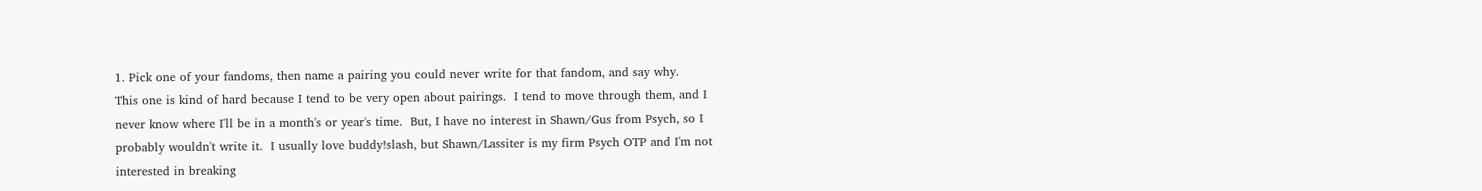1. Pick one of your fandoms, then name a pairing you could never write for that fandom, and say why.
This one is kind of hard because I tend to be very open about pairings.  I tend to move through them, and I never know where I'll be in a month's or year's time.  But, I have no interest in Shawn/Gus from Psych, so I probably wouldn't write it.  I usually love buddy!slash, but Shawn/Lassiter is my firm Psych OTP and I'm not interested in breaking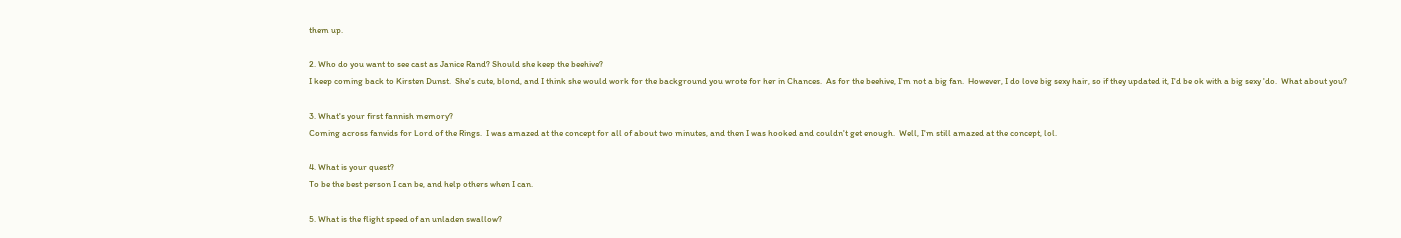them up.

2. Who do you want to see cast as Janice Rand? Should she keep the beehive?
I keep coming back to Kirsten Dunst.  She's cute, blond, and I think she would work for the background you wrote for her in Chances.  As for the beehive, I'm not a big fan.  However, I do love big sexy hair, so if they updated it, I'd be ok with a big sexy 'do.  What about you?

3. What's your first fannish memory?
Coming across fanvids for Lord of the Rings.  I was amazed at the concept for all of about two minutes, and then I was hooked and couldn't get enough.  Well, I'm still amazed at the concept, lol.

4. What is your quest?
To be the best person I can be, and help others when I can.

5. What is the flight speed of an unladen swallow?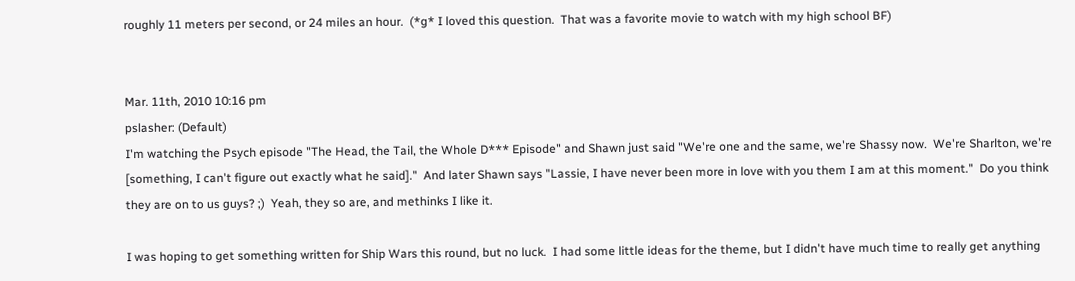roughly 11 meters per second, or 24 miles an hour.  (*g* I loved this question.  That was a favorite movie to watch with my high school BF)


Mar. 11th, 2010 10:16 pm
pslasher: (Default)
I'm watching the Psych episode "The Head, the Tail, the Whole D*** Episode" and Shawn just said "We're one and the same, we're Shassy now.  We're Sharlton, we're [something, I can't figure out exactly what he said]."  And later Shawn says "Lassie, I have never been more in love with you them I am at this moment."  Do you think they are on to us guys? ;)  Yeah, they so are, and methinks I like it.

I was hoping to get something written for Ship Wars this round, but no luck.  I had some little ideas for the theme, but I didn't have much time to really get anything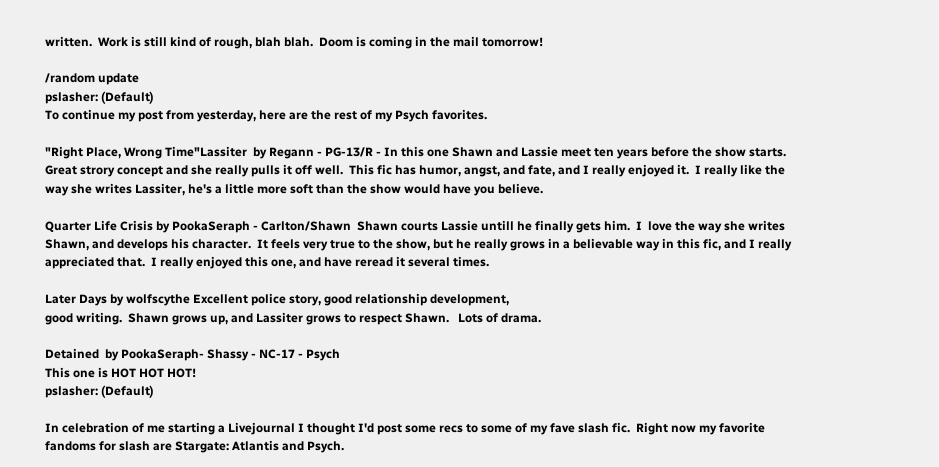written.  Work is still kind of rough, blah blah.  Doom is coming in the mail tomorrow!

/random update
pslasher: (Default)
To continue my post from yesterday, here are the rest of my Psych favorites.

"Right Place, Wrong Time"Lassiter  by Regann - PG-13/R - In this one Shawn and Lassie meet ten years before the show starts.  Great strory concept and she really pulls it off well.  This fic has humor, angst, and fate, and I really enjoyed it.  I really like the way she writes Lassiter, he's a little more soft than the show would have you believe.

Quarter Life Crisis by PookaSeraph - Carlton/Shawn  Shawn courts Lassie untill he finally gets him.  I  love the way she writes Shawn, and develops his character.  It feels very true to the show, but he really grows in a believable way in this fic, and I really appreciated that.  I really enjoyed this one, and have reread it several times.

Later Days by wolfscythe Excellent police story, good relationship development,
good writing.  Shawn grows up, and Lassiter grows to respect Shawn.   Lots of drama.

Detained  by PookaSeraph- Shassy - NC-17 - Psych
This one is HOT HOT HOT!
pslasher: (Default)

In celebration of me starting a Livejournal I thought I'd post some recs to some of my fave slash fic.  Right now my favorite fandoms for slash are Stargate: Atlantis and Psych.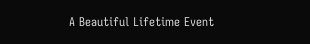A Beautiful Lifetime Event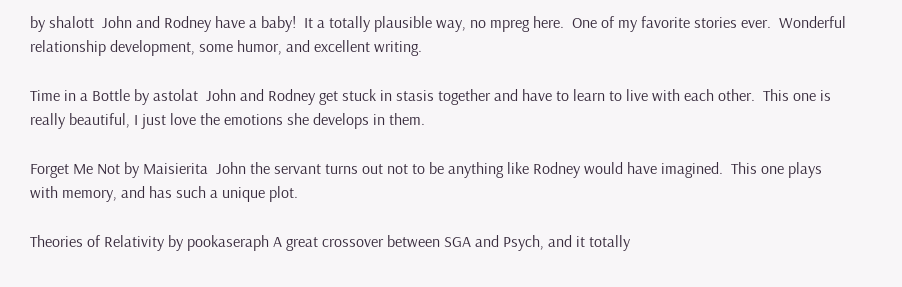by shalott  John and Rodney have a baby!  It a totally plausible way, no mpreg here.  One of my favorite stories ever.  Wonderful relationship development, some humor, and excellent writing.

Time in a Bottle by astolat  John and Rodney get stuck in stasis together and have to learn to live with each other.  This one is really beautiful, I just love the emotions she develops in them.

Forget Me Not by Maisierita  John the servant turns out not to be anything like Rodney would have imagined.  This one plays with memory, and has such a unique plot.

Theories of Relativity by pookaseraph A great crossover between SGA and Psych, and it totally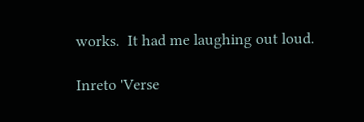works.  It had me laughing out loud.

Inreto 'Verse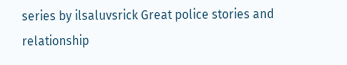series by ilsaluvsrick Great police stories and relationship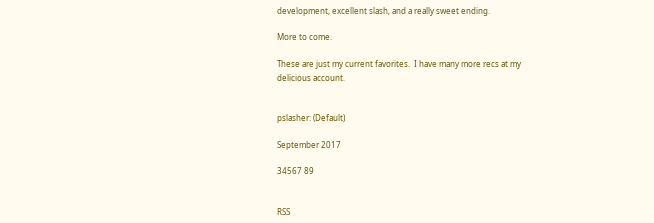development, excellent slash, and a really sweet ending.

More to come.

These are just my current favorites.  I have many more recs at my
delicious account.


pslasher: (Default)

September 2017

34567 89


RSS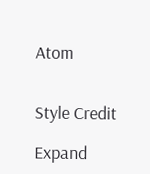Atom


Style Credit

Expand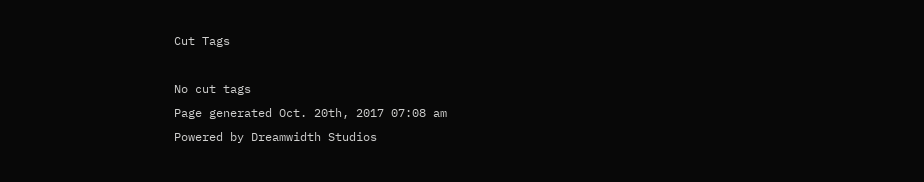Cut Tags

No cut tags
Page generated Oct. 20th, 2017 07:08 am
Powered by Dreamwidth Studios